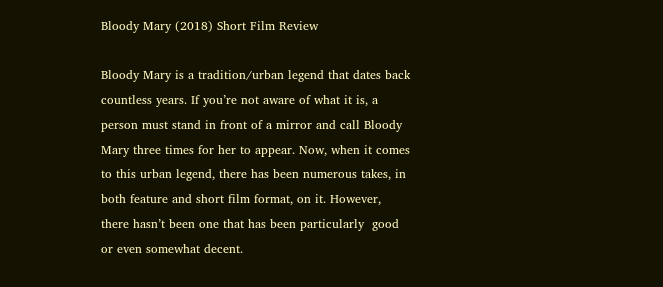Bloody Mary (2018) Short Film Review

Bloody Mary is a tradition/urban legend that dates back countless years. If you’re not aware of what it is, a person must stand in front of a mirror and call Bloody Mary three times for her to appear. Now, when it comes to this urban legend, there has been numerous takes, in both feature and short film format, on it. However, there hasn’t been one that has been particularly  good or even somewhat decent.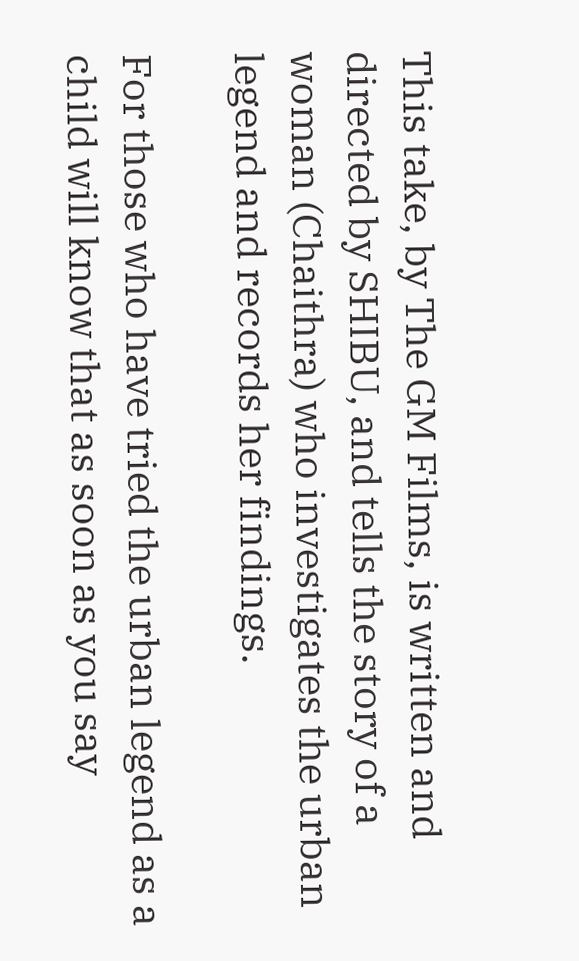This take, by The GM Films, is written and directed by SHIBU, and tells the story of a woman (Chaithra) who investigates the urban legend and records her findings.

For those who have tried the urban legend as a child will know that as soon as you say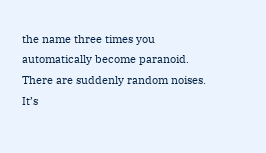the name three times you automatically become paranoid. There are suddenly random noises. It’s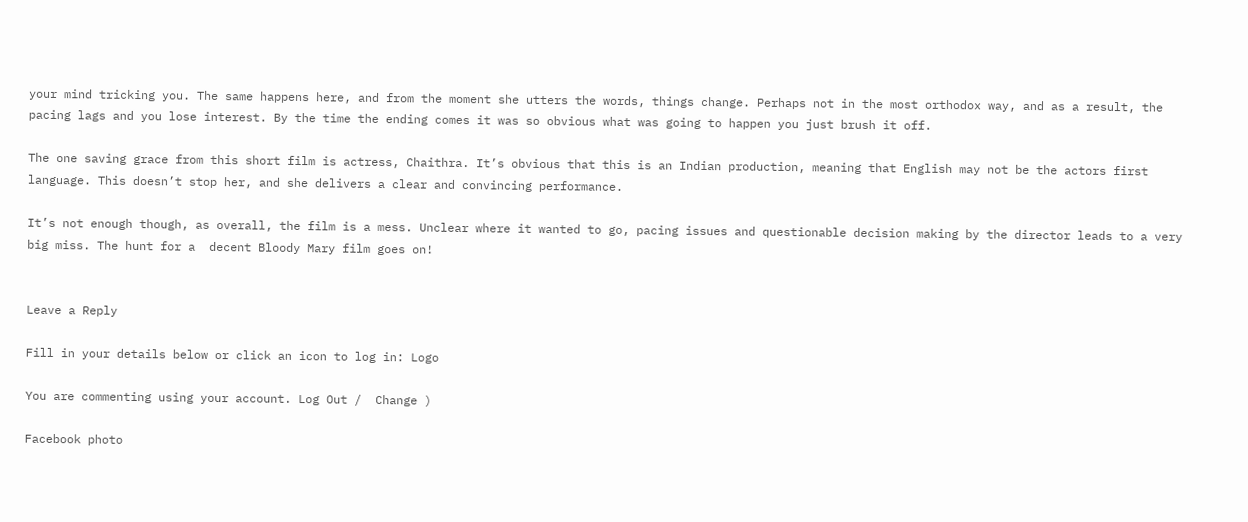your mind tricking you. The same happens here, and from the moment she utters the words, things change. Perhaps not in the most orthodox way, and as a result, the pacing lags and you lose interest. By the time the ending comes it was so obvious what was going to happen you just brush it off.

The one saving grace from this short film is actress, Chaithra. It’s obvious that this is an Indian production, meaning that English may not be the actors first language. This doesn’t stop her, and she delivers a clear and convincing performance.

It’s not enough though, as overall, the film is a mess. Unclear where it wanted to go, pacing issues and questionable decision making by the director leads to a very big miss. The hunt for a  decent Bloody Mary film goes on!


Leave a Reply

Fill in your details below or click an icon to log in: Logo

You are commenting using your account. Log Out /  Change )

Facebook photo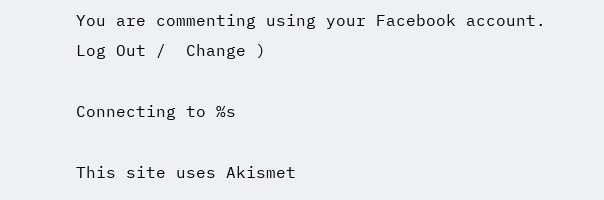You are commenting using your Facebook account. Log Out /  Change )

Connecting to %s

This site uses Akismet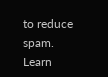to reduce spam. Learn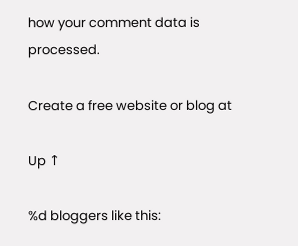how your comment data is processed.

Create a free website or blog at

Up ↑

%d bloggers like this: